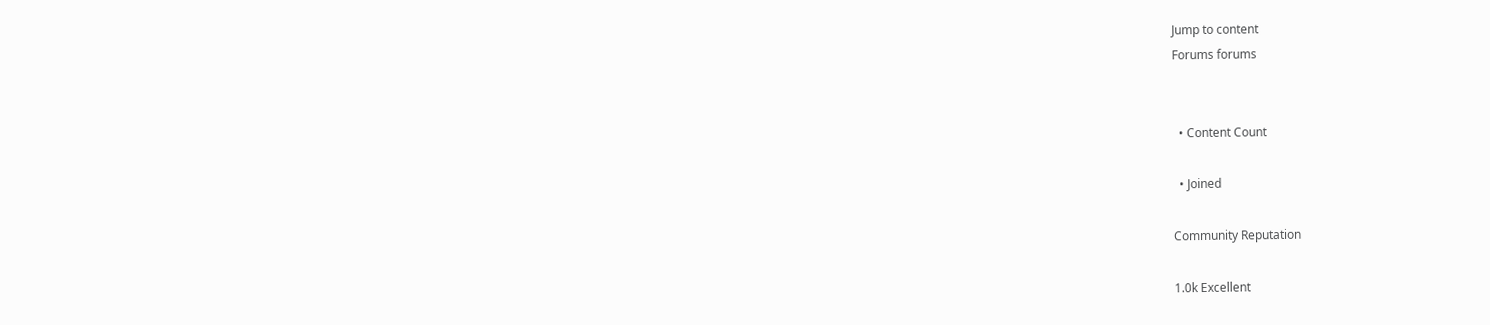Jump to content
Forums forums


  • Content Count

  • Joined

Community Reputation

1.0k Excellent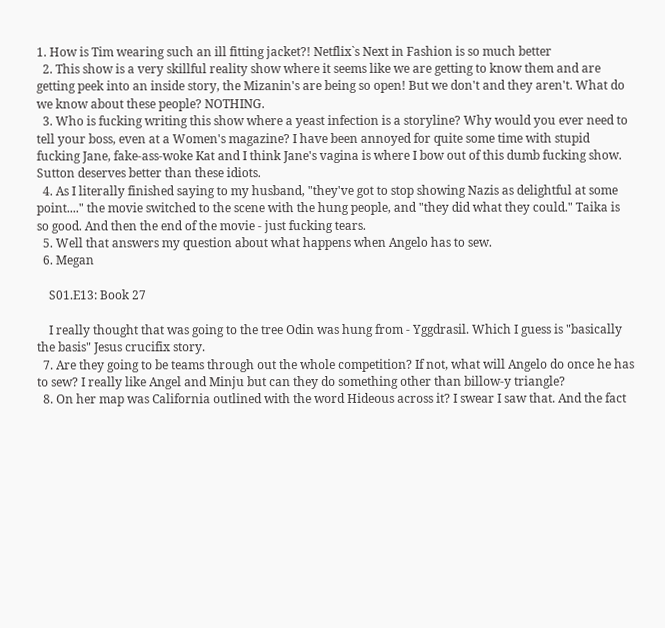1. How is Tim wearing such an ill fitting jacket?! Netflix`s Next in Fashion is so much better
  2. This show is a very skillful reality show where it seems like we are getting to know them and are getting peek into an inside story, the Mizanin's are being so open! But we don't and they aren't. What do we know about these people? NOTHING.
  3. Who is fucking writing this show where a yeast infection is a storyline? Why would you ever need to tell your boss, even at a Women's magazine? I have been annoyed for quite some time with stupid fucking Jane, fake-ass-woke Kat and I think Jane's vagina is where I bow out of this dumb fucking show. Sutton deserves better than these idiots.
  4. As I literally finished saying to my husband, "they've got to stop showing Nazis as delightful at some point...." the movie switched to the scene with the hung people, and "they did what they could." Taika is so good. And then the end of the movie - just fucking tears.
  5. Well that answers my question about what happens when Angelo has to sew.
  6. Megan

    S01.E13: Book 27

    I really thought that was going to the tree Odin was hung from - Yggdrasil. Which I guess is "basically the basis" Jesus crucifix story.
  7. Are they going to be teams through out the whole competition? If not, what will Angelo do once he has to sew? I really like Angel and Minju but can they do something other than billow-y triangle?
  8. On her map was California outlined with the word Hideous across it? I swear I saw that. And the fact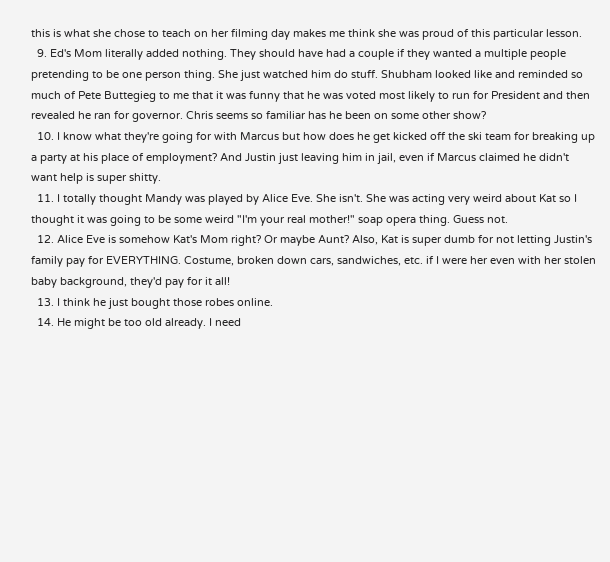this is what she chose to teach on her filming day makes me think she was proud of this particular lesson.
  9. Ed's Mom literally added nothing. They should have had a couple if they wanted a multiple people pretending to be one person thing. She just watched him do stuff. Shubham looked like and reminded so much of Pete Buttegieg to me that it was funny that he was voted most likely to run for President and then revealed he ran for governor. Chris seems so familiar has he been on some other show?
  10. I know what they're going for with Marcus but how does he get kicked off the ski team for breaking up a party at his place of employment? And Justin just leaving him in jail, even if Marcus claimed he didn't want help is super shitty.
  11. I totally thought Mandy was played by Alice Eve. She isn't. She was acting very weird about Kat so I thought it was going to be some weird "I'm your real mother!" soap opera thing. Guess not.
  12. Alice Eve is somehow Kat's Mom right? Or maybe Aunt? Also, Kat is super dumb for not letting Justin's family pay for EVERYTHING. Costume, broken down cars, sandwiches, etc. if I were her even with her stolen baby background, they'd pay for it all!
  13. I think he just bought those robes online.
  14. He might be too old already. I need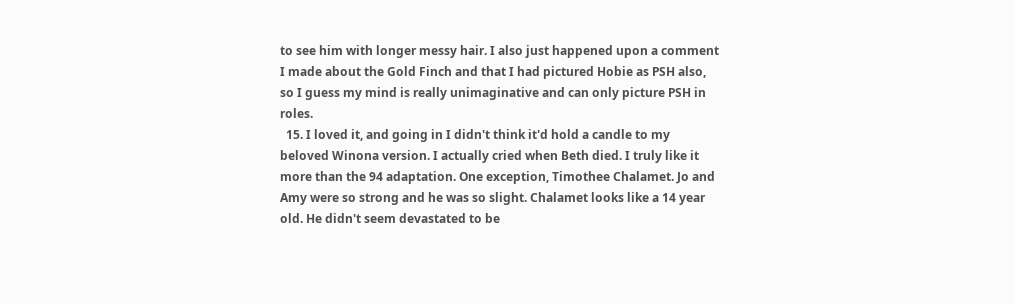to see him with longer messy hair. I also just happened upon a comment I made about the Gold Finch and that I had pictured Hobie as PSH also, so I guess my mind is really unimaginative and can only picture PSH in roles.
  15. I loved it, and going in I didn't think it'd hold a candle to my beloved Winona version. I actually cried when Beth died. I truly like it more than the 94 adaptation. One exception, Timothee Chalamet. Jo and Amy were so strong and he was so slight. Chalamet looks like a 14 year old. He didn't seem devastated to be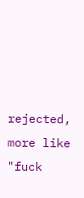rejected, more like "fuck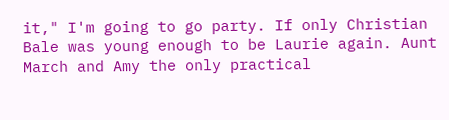it," I'm going to go party. If only Christian Bale was young enough to be Laurie again. Aunt March and Amy the only practical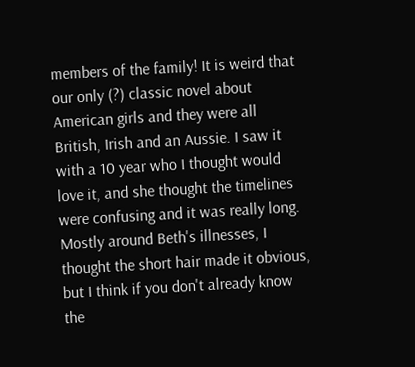members of the family! It is weird that our only (?) classic novel about American girls and they were all British, Irish and an Aussie. I saw it with a 10 year who I thought would love it, and she thought the timelines were confusing and it was really long. Mostly around Beth's illnesses, I thought the short hair made it obvious, but I think if you don't already know the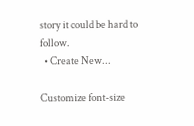story it could be hard to follow.
  • Create New...

Customize font-size